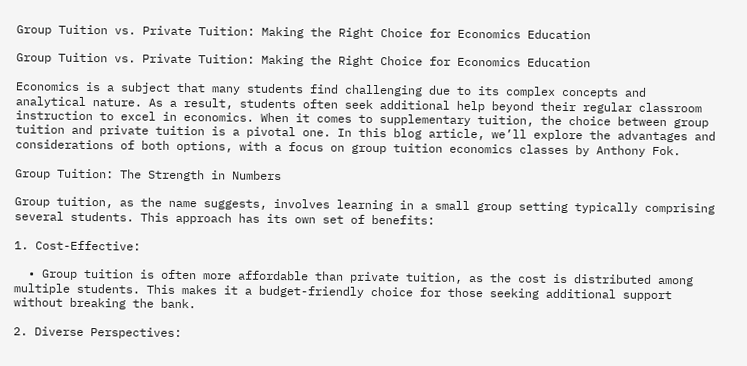Group Tuition vs. Private Tuition: Making the Right Choice for Economics Education

Group Tuition vs. Private Tuition: Making the Right Choice for Economics Education

Economics is a subject that many students find challenging due to its complex concepts and analytical nature. As a result, students often seek additional help beyond their regular classroom instruction to excel in economics. When it comes to supplementary tuition, the choice between group tuition and private tuition is a pivotal one. In this blog article, we’ll explore the advantages and considerations of both options, with a focus on group tuition economics classes by Anthony Fok.

Group Tuition: The Strength in Numbers

Group tuition, as the name suggests, involves learning in a small group setting typically comprising several students. This approach has its own set of benefits:

1. Cost-Effective:

  • Group tuition is often more affordable than private tuition, as the cost is distributed among multiple students. This makes it a budget-friendly choice for those seeking additional support without breaking the bank.

2. Diverse Perspectives: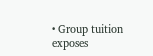• Group tuition exposes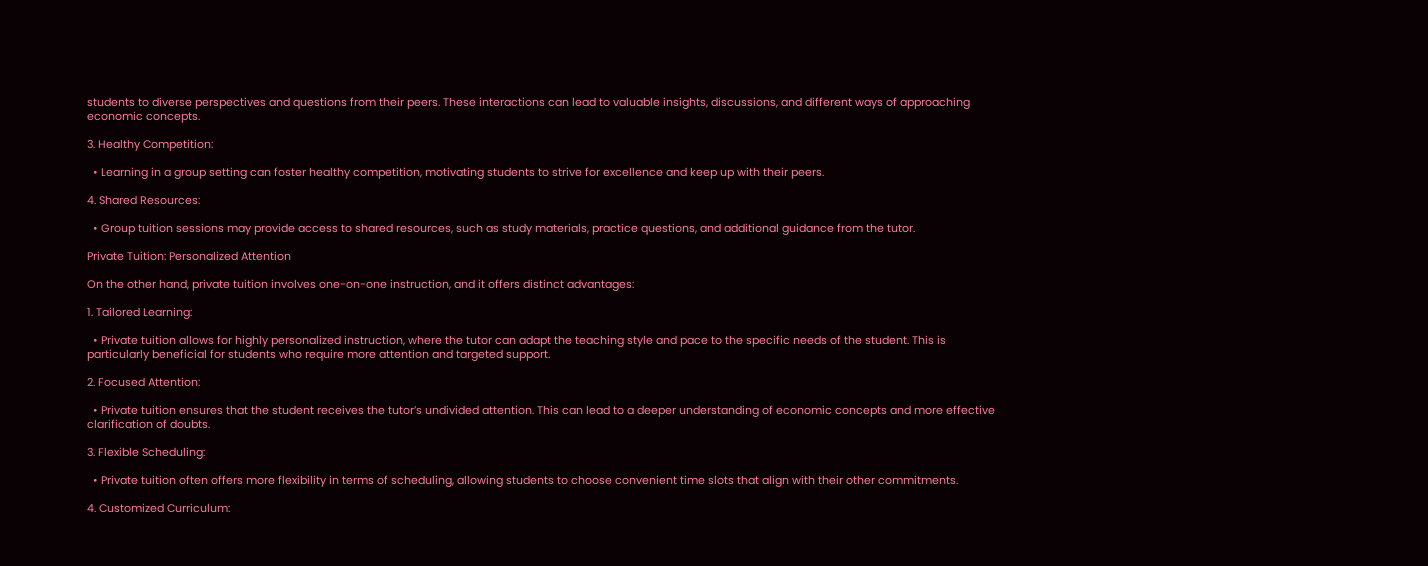students to diverse perspectives and questions from their peers. These interactions can lead to valuable insights, discussions, and different ways of approaching economic concepts.

3. Healthy Competition:

  • Learning in a group setting can foster healthy competition, motivating students to strive for excellence and keep up with their peers.

4. Shared Resources:

  • Group tuition sessions may provide access to shared resources, such as study materials, practice questions, and additional guidance from the tutor.

Private Tuition: Personalized Attention

On the other hand, private tuition involves one-on-one instruction, and it offers distinct advantages:

1. Tailored Learning:

  • Private tuition allows for highly personalized instruction, where the tutor can adapt the teaching style and pace to the specific needs of the student. This is particularly beneficial for students who require more attention and targeted support.

2. Focused Attention:

  • Private tuition ensures that the student receives the tutor’s undivided attention. This can lead to a deeper understanding of economic concepts and more effective clarification of doubts.

3. Flexible Scheduling:

  • Private tuition often offers more flexibility in terms of scheduling, allowing students to choose convenient time slots that align with their other commitments.

4. Customized Curriculum: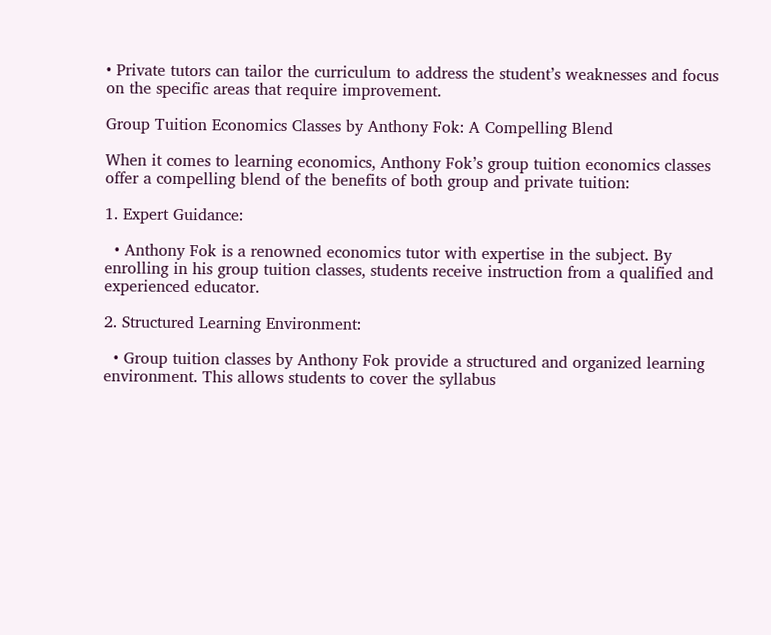• Private tutors can tailor the curriculum to address the student’s weaknesses and focus on the specific areas that require improvement.

Group Tuition Economics Classes by Anthony Fok: A Compelling Blend

When it comes to learning economics, Anthony Fok’s group tuition economics classes offer a compelling blend of the benefits of both group and private tuition:

1. Expert Guidance:

  • Anthony Fok is a renowned economics tutor with expertise in the subject. By enrolling in his group tuition classes, students receive instruction from a qualified and experienced educator.

2. Structured Learning Environment:

  • Group tuition classes by Anthony Fok provide a structured and organized learning environment. This allows students to cover the syllabus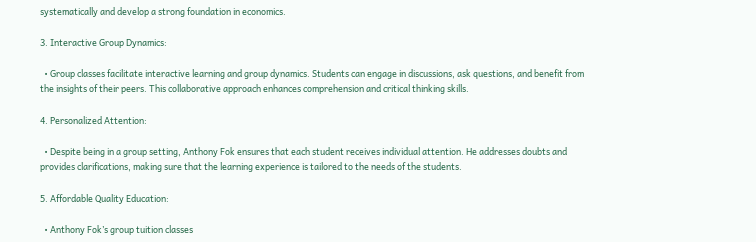systematically and develop a strong foundation in economics.

3. Interactive Group Dynamics:

  • Group classes facilitate interactive learning and group dynamics. Students can engage in discussions, ask questions, and benefit from the insights of their peers. This collaborative approach enhances comprehension and critical thinking skills.

4. Personalized Attention:

  • Despite being in a group setting, Anthony Fok ensures that each student receives individual attention. He addresses doubts and provides clarifications, making sure that the learning experience is tailored to the needs of the students.

5. Affordable Quality Education:

  • Anthony Fok’s group tuition classes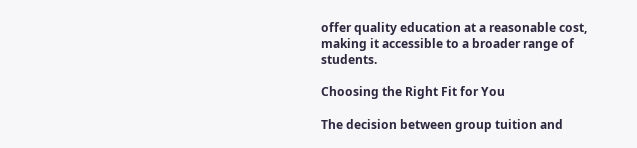offer quality education at a reasonable cost, making it accessible to a broader range of students.

Choosing the Right Fit for You

The decision between group tuition and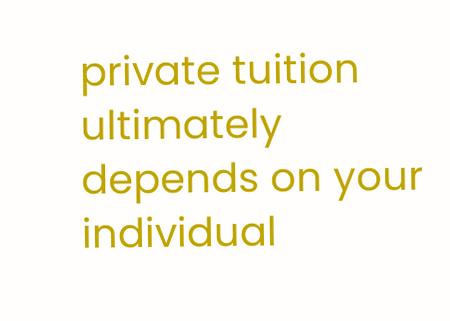private tuition ultimately depends on your individual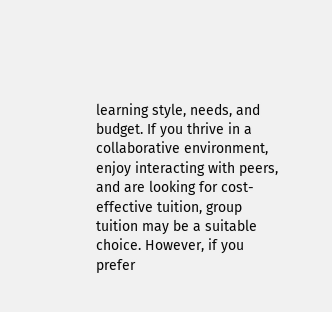learning style, needs, and budget. If you thrive in a collaborative environment, enjoy interacting with peers, and are looking for cost-effective tuition, group tuition may be a suitable choice. However, if you prefer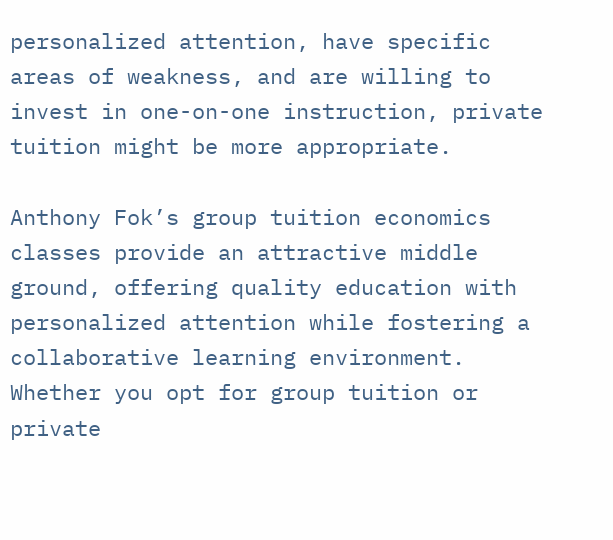personalized attention, have specific areas of weakness, and are willing to invest in one-on-one instruction, private tuition might be more appropriate.

Anthony Fok’s group tuition economics classes provide an attractive middle ground, offering quality education with personalized attention while fostering a collaborative learning environment. Whether you opt for group tuition or private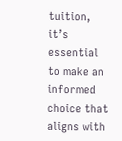tuition, it’s essential to make an informed choice that aligns with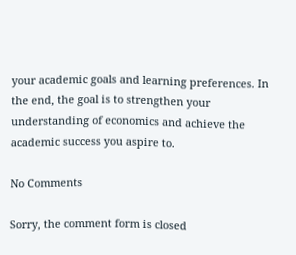your academic goals and learning preferences. In the end, the goal is to strengthen your understanding of economics and achieve the academic success you aspire to.

No Comments

Sorry, the comment form is closed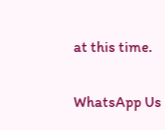at this time.

WhatsApp Us